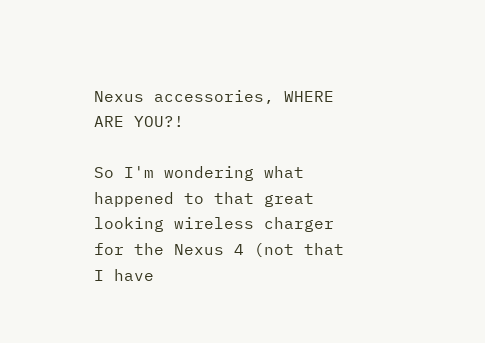Nexus accessories, WHERE ARE YOU?!

So I'm wondering what happened to that great looking wireless charger for the Nexus 4 (not that I have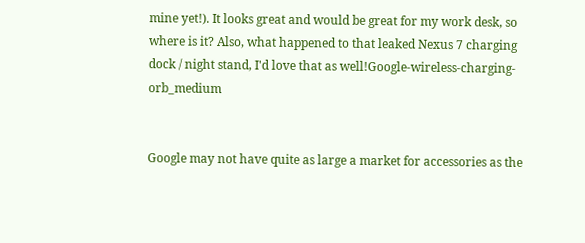mine yet!). It looks great and would be great for my work desk, so where is it? Also, what happened to that leaked Nexus 7 charging dock / night stand, I'd love that as well!Google-wireless-charging-orb_medium


Google may not have quite as large a market for accessories as the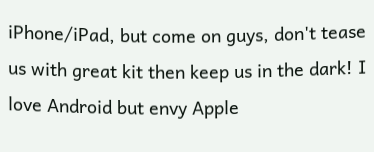iPhone/iPad, but come on guys, don't tease us with great kit then keep us in the dark! I love Android but envy Apple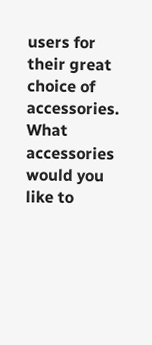users for their great choice of accessories. What accessories would you like to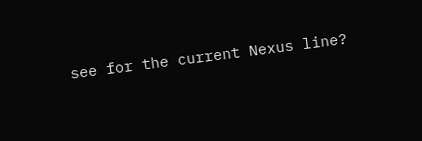see for the current Nexus line?